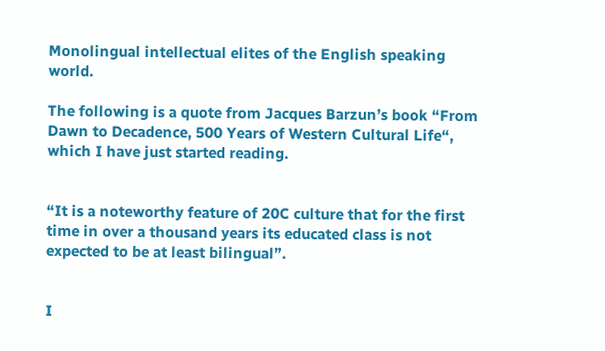Monolingual intellectual elites of the English speaking world.

The following is a quote from Jacques Barzun’s book “From Dawn to Decadence, 500 Years of Western Cultural Life“, which I have just started reading.


“It is a noteworthy feature of 20C culture that for the first time in over a thousand years its educated class is not expected to be at least bilingual”.


I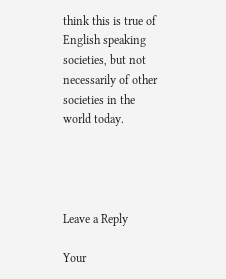think this is true of English speaking societies, but not necessarily of other societies in the world today.




Leave a Reply

Your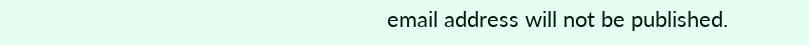email address will not be published.